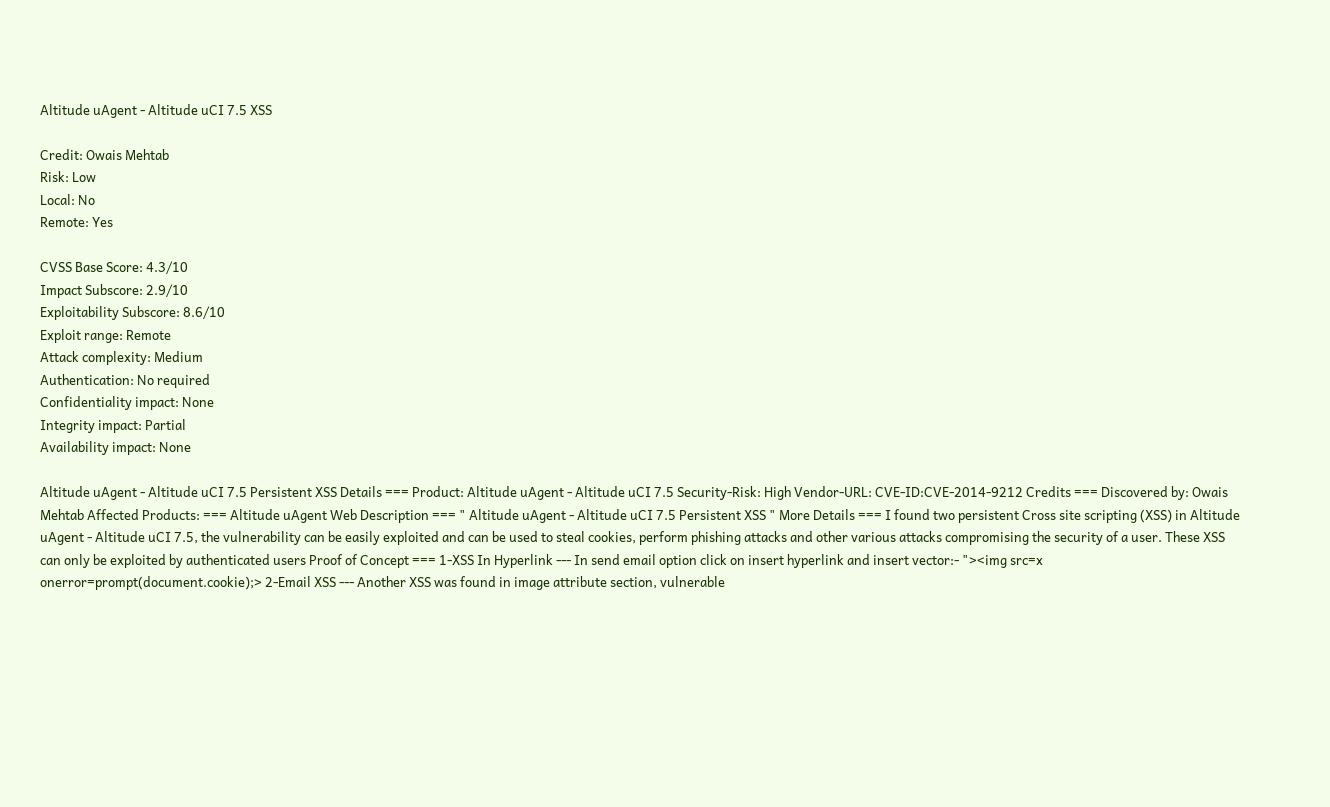Altitude uAgent - Altitude uCI 7.5 XSS

Credit: Owais Mehtab
Risk: Low
Local: No
Remote: Yes

CVSS Base Score: 4.3/10
Impact Subscore: 2.9/10
Exploitability Subscore: 8.6/10
Exploit range: Remote
Attack complexity: Medium
Authentication: No required
Confidentiality impact: None
Integrity impact: Partial
Availability impact: None

Altitude uAgent - Altitude uCI 7.5 Persistent XSS Details === Product: Altitude uAgent - Altitude uCI 7.5 Security-Risk: High Vendor-URL: CVE-ID:CVE-2014-9212 Credits === Discovered by: Owais Mehtab Affected Products: === Altitude uAgent Web Description === " Altitude uAgent - Altitude uCI 7.5 Persistent XSS " More Details === I found two persistent Cross site scripting (XSS) in Altitude uAgent - Altitude uCI 7.5, the vulnerability can be easily exploited and can be used to steal cookies, perform phishing attacks and other various attacks compromising the security of a user. These XSS can only be exploited by authenticated users Proof of Concept === 1-XSS In Hyperlink --- In send email option click on insert hyperlink and insert vector:- "><img src=x onerror=prompt(document.cookie);> 2-Email XSS --- Another XSS was found in image attribute section, vulnerable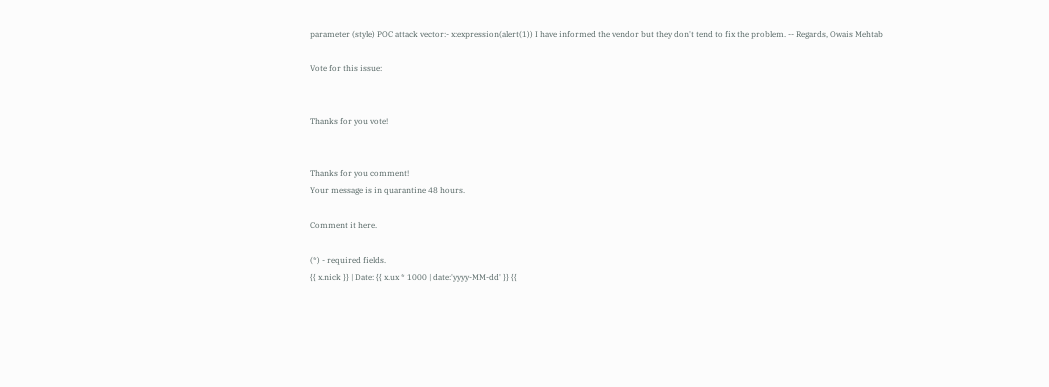parameter (style) POC attack vector:- x:expression(alert(1)) I have informed the vendor but they don't tend to fix the problem. -- Regards, Owais Mehtab

Vote for this issue:


Thanks for you vote!


Thanks for you comment!
Your message is in quarantine 48 hours.

Comment it here.

(*) - required fields.
{{ x.nick }} | Date: {{ x.ux * 1000 | date:'yyyy-MM-dd' }} {{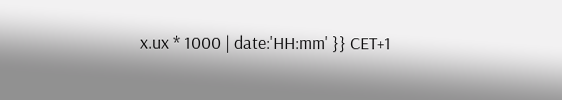x.ux * 1000 | date:'HH:mm' }} CET+1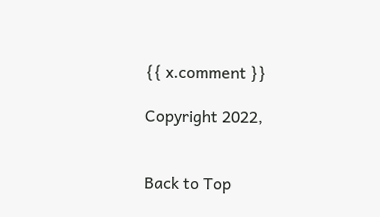{{ x.comment }}

Copyright 2022,


Back to Top